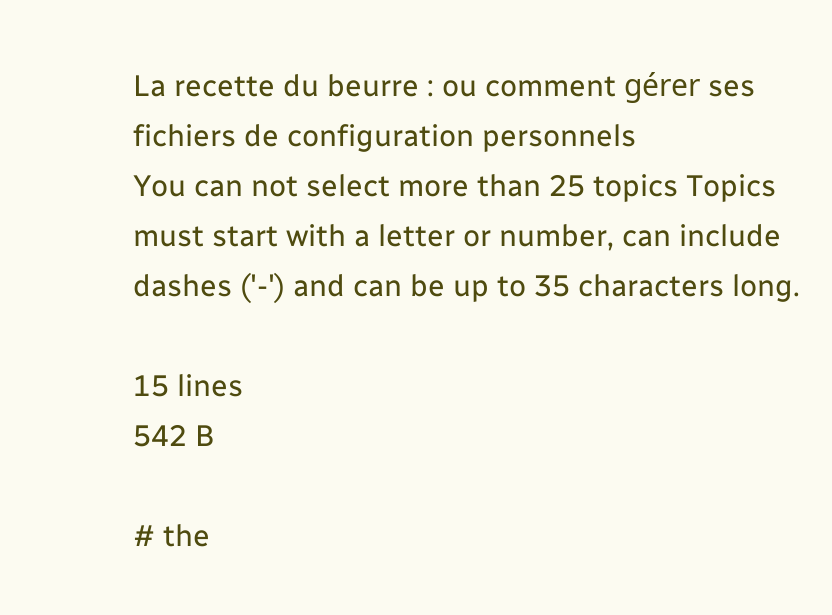La recette du beurre : ou comment gérer ses fichiers de configuration personnels
You can not select more than 25 topics Topics must start with a letter or number, can include dashes ('-') and can be up to 35 characters long.

15 lines
542 B

# the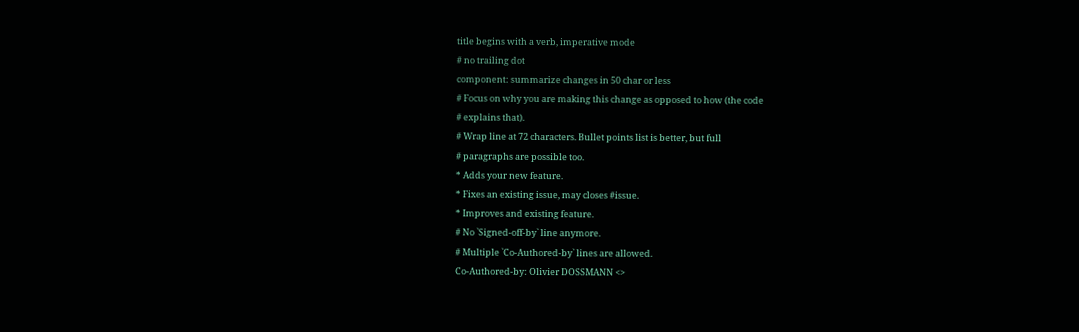title begins with a verb, imperative mode
# no trailing dot
component: summarize changes in 50 char or less
# Focus on why you are making this change as opposed to how (the code
# explains that).
# Wrap line at 72 characters. Bullet points list is better, but full
# paragraphs are possible too.
* Adds your new feature.
* Fixes an existing issue, may closes #issue.
* Improves and existing feature.
# No `Signed-off-by` line anymore.
# Multiple `Co-Authored-by` lines are allowed.
Co-Authored-by: Olivier DOSSMANN <>